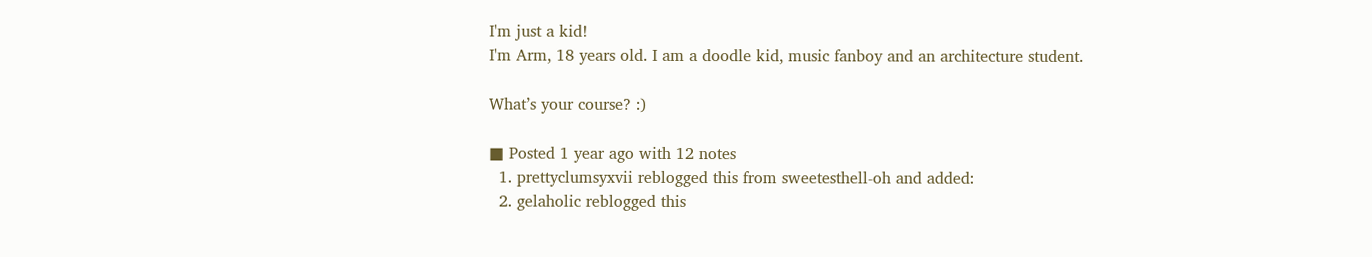I'm just a kid!
I'm Arm, 18 years old. I am a doodle kid, music fanboy and an architecture student.

What’s your course? :)

■ Posted 1 year ago with 12 notes
  1. prettyclumsyxvii reblogged this from sweetesthell-oh and added:
  2. gelaholic reblogged this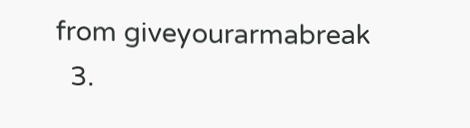from giveyourarmabreak
  3.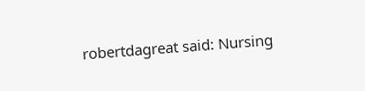robertdagreat said: Nursing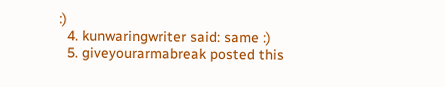:)
  4. kunwaringwriter said: same :)
  5. giveyourarmabreak posted this